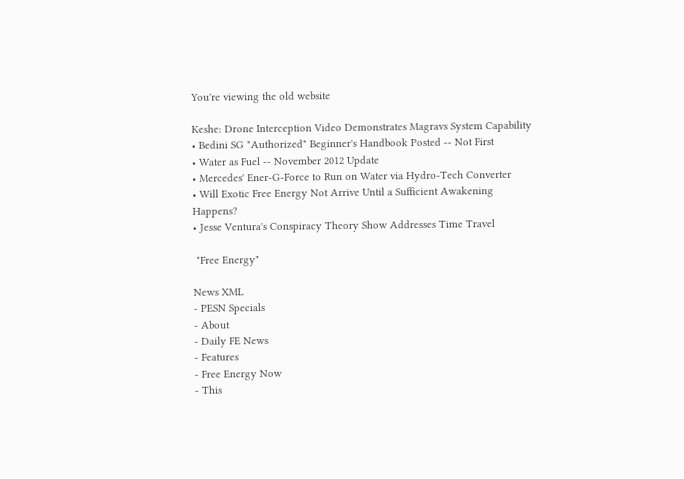You're viewing the old website

Keshe: Drone Interception Video Demonstrates Magravs System Capability
• Bedini SG "Authorized" Beginner's Handbook Posted -- Not First
• Water as Fuel -- November 2012 Update
• Mercedes' Ener-G-Force to Run on Water via Hydro-Tech Converter
• Will Exotic Free Energy Not Arrive Until a Sufficient Awakening Happens?
• Jesse Ventura's Conspiracy Theory Show Addresses Time Travel

 "Free Energy"

News XML
- PESN Specials
- About
- Daily FE News
- Features
- Free Energy Now
- This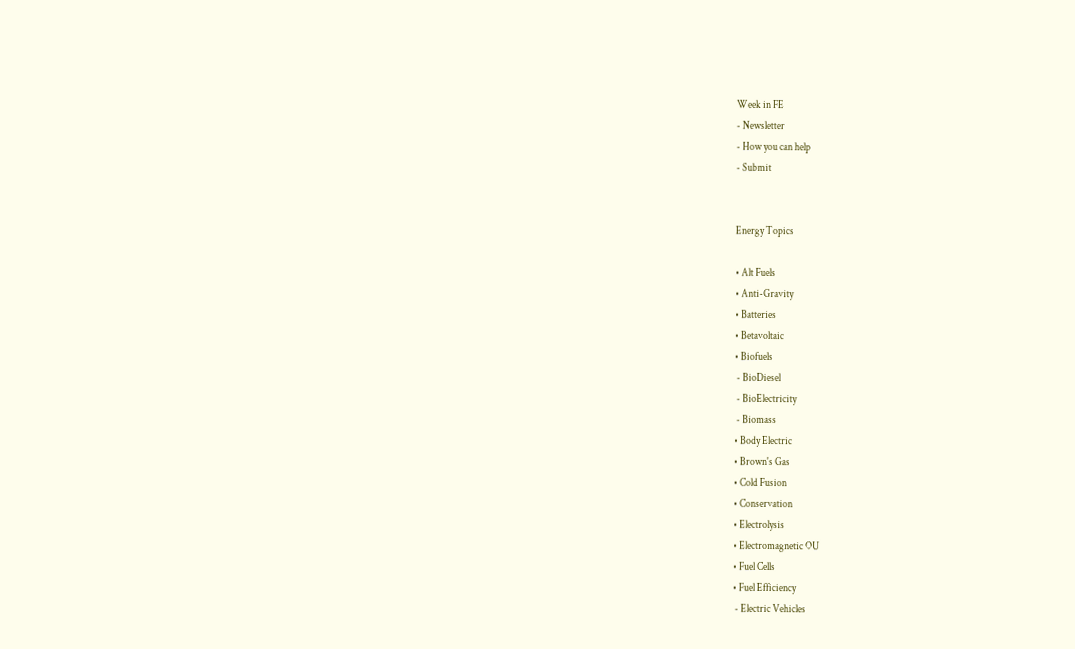Week in FE
- Newsletter
- How you can help
- Submit


Energy Topics

• Alt Fuels
• Anti-Gravity
• Batteries
• Betavoltaic
• Biofuels
 - BioDiesel
 - BioElectricity
 - Biomass
• Body Electric
• Brown's Gas
• Cold Fusion
• Conservation
• Electrolysis
• Electromagnetic OU
• Fuel Cells
• Fuel Efficiency
 - Electric Vehicles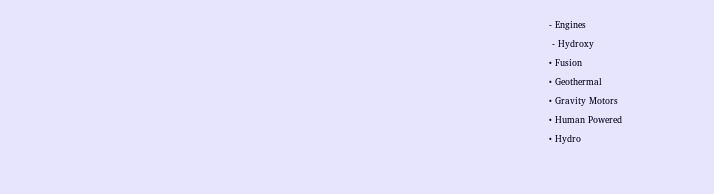- Engines
 - Hydroxy
• Fusion
• Geothermal
• Gravity Motors
• Human Powered
• Hydro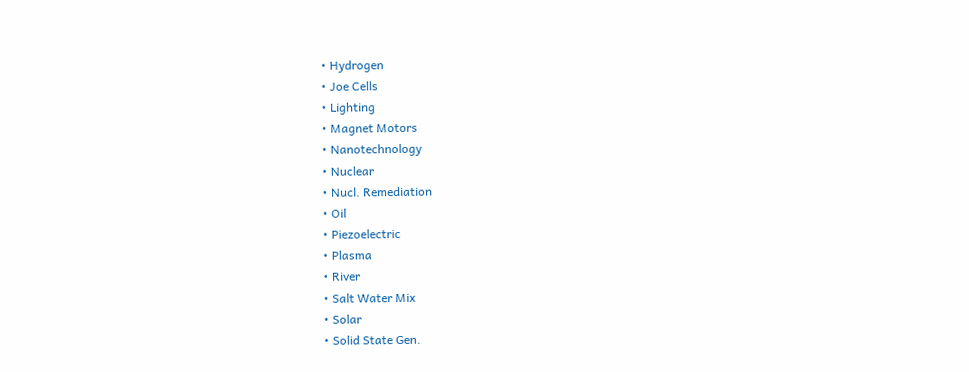• Hydrogen
• Joe Cells
• Lighting
• Magnet Motors
• Nanotechnology
• Nuclear
• Nucl. Remediation
• Oil
• Piezoelectric
• Plasma
• River
• Salt Water Mix
• Solar
• Solid State Gen.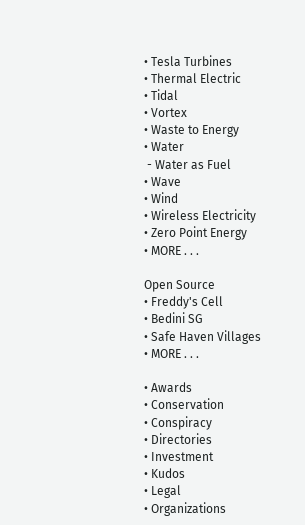• Tesla Turbines
• Thermal Electric
• Tidal
• Vortex
• Waste to Energy
• Water
 - Water as Fuel
• Wave
• Wind
• Wireless Electricity
• Zero Point Energy
• MORE . . .

Open Source
• Freddy's Cell
• Bedini SG
• Safe Haven Villages
• MORE . . .

• Awards
• Conservation
• Conspiracy
• Directories
• Investment
• Kudos
• Legal
• Organizations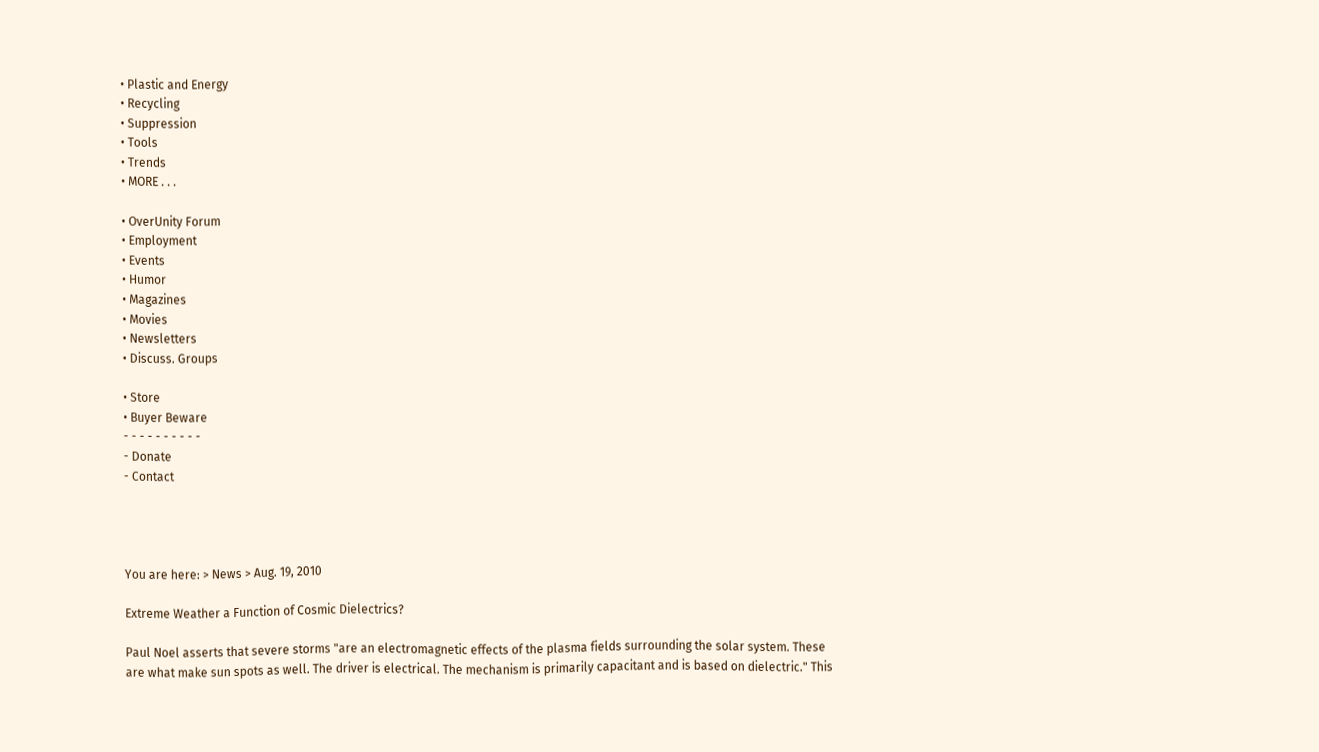• Plastic and Energy
• Recycling
• Suppression
• Tools
• Trends
• MORE . . .

• OverUnity Forum
• Employment
• Events
• Humor
• Magazines
• Movies
• Newsletters
• Discuss. Groups

• Store
• Buyer Beware
- - - - - - - - - -
- Donate
- Contact




You are here: > News > Aug. 19, 2010

Extreme Weather a Function of Cosmic Dielectrics?

Paul Noel asserts that severe storms "are an electromagnetic effects of the plasma fields surrounding the solar system. These are what make sun spots as well. The driver is electrical. The mechanism is primarily capacitant and is based on dielectric." This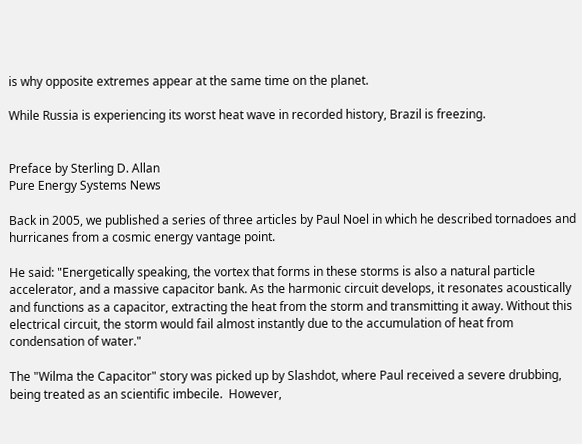is why opposite extremes appear at the same time on the planet.

While Russia is experiencing its worst heat wave in recorded history, Brazil is freezing.


Preface by Sterling D. Allan
Pure Energy Systems News

Back in 2005, we published a series of three articles by Paul Noel in which he described tornadoes and hurricanes from a cosmic energy vantage point.

He said: "Energetically speaking, the vortex that forms in these storms is also a natural particle accelerator, and a massive capacitor bank. As the harmonic circuit develops, it resonates acoustically and functions as a capacitor, extracting the heat from the storm and transmitting it away. Without this electrical circuit, the storm would fail almost instantly due to the accumulation of heat from condensation of water."

The "Wilma the Capacitor" story was picked up by Slashdot, where Paul received a severe drubbing, being treated as an scientific imbecile.  However,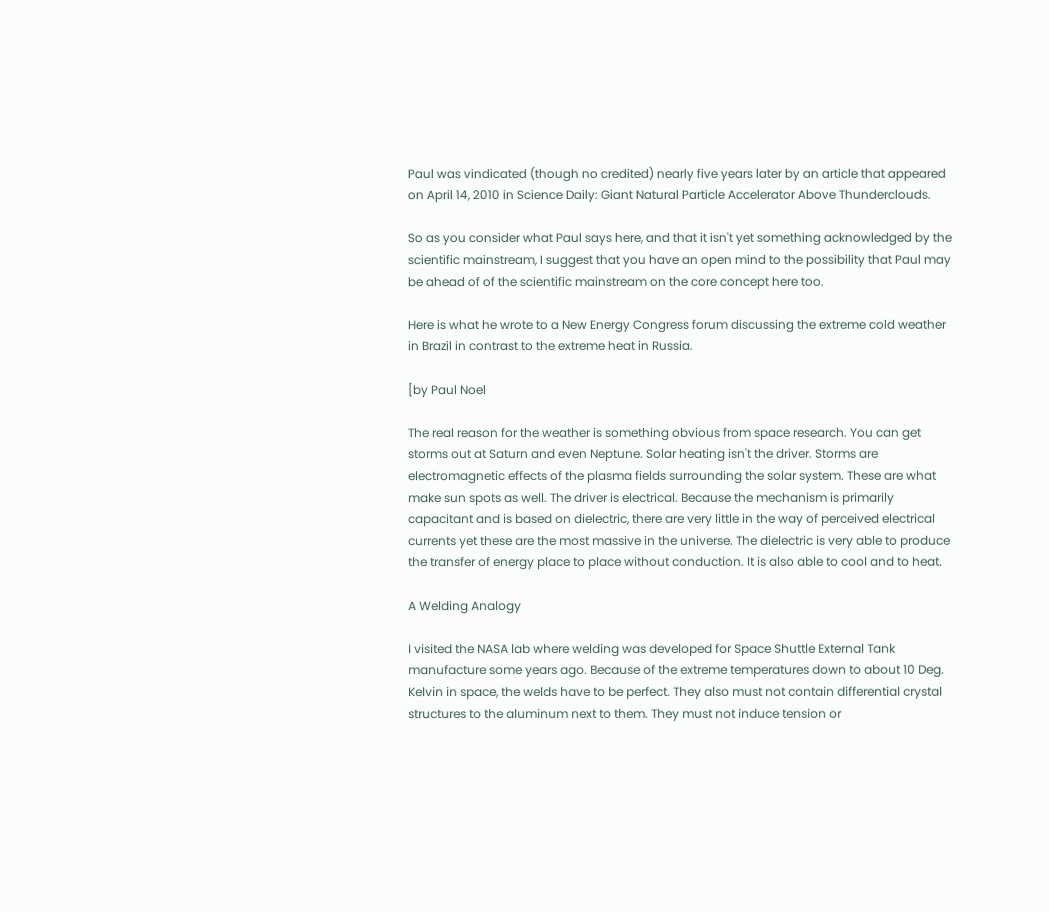Paul was vindicated (though no credited) nearly five years later by an article that appeared on April 14, 2010 in Science Daily: Giant Natural Particle Accelerator Above Thunderclouds.

So as you consider what Paul says here, and that it isn't yet something acknowledged by the scientific mainstream, I suggest that you have an open mind to the possibility that Paul may be ahead of of the scientific mainstream on the core concept here too.

Here is what he wrote to a New Energy Congress forum discussing the extreme cold weather in Brazil in contrast to the extreme heat in Russia.

[by Paul Noel

The real reason for the weather is something obvious from space research. You can get storms out at Saturn and even Neptune. Solar heating isn't the driver. Storms are electromagnetic effects of the plasma fields surrounding the solar system. These are what make sun spots as well. The driver is electrical. Because the mechanism is primarily capacitant and is based on dielectric, there are very little in the way of perceived electrical currents yet these are the most massive in the universe. The dielectric is very able to produce the transfer of energy place to place without conduction. It is also able to cool and to heat.

A Welding Analogy

I visited the NASA lab where welding was developed for Space Shuttle External Tank manufacture some years ago. Because of the extreme temperatures down to about 10 Deg. Kelvin in space, the welds have to be perfect. They also must not contain differential crystal structures to the aluminum next to them. They must not induce tension or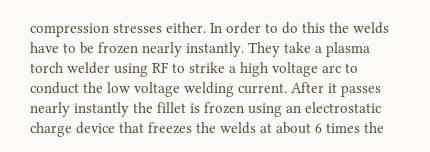compression stresses either. In order to do this the welds have to be frozen nearly instantly. They take a plasma torch welder using RF to strike a high voltage arc to conduct the low voltage welding current. After it passes nearly instantly the fillet is frozen using an electrostatic charge device that freezes the welds at about 6 times the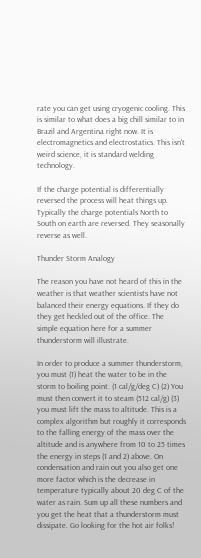rate you can get using cryogenic cooling. This is similar to what does a big chill similar to in Brazil and Argentina right now. It is electromagnetics and electrostatics. This isn't weird science, it is standard welding technology.

If the charge potential is differentially reversed the process will heat things up. Typically the charge potentials North to South on earth are reversed. They seasonally reverse as well.

Thunder Storm Analogy

The reason you have not heard of this in the weather is that weather scientists have not balanced their energy equations. If they do they get heckled out of the office. The simple equation here for a summer thunderstorm will illustrate.

In order to produce a summer thunderstorm, you must (1) heat the water to be in the storm to boiling point. (1 cal/g/deg C) (2) You must then convert it to steam (512 cal/g) (3) you must lift the mass to altitude. This is a complex algorithm but roughly it corresponds to the falling energy of the mass over the altitude and is anywhere from 10 to 25 times the energy in steps (1 and 2) above. On condensation and rain out you also get one more factor which is the decrease in temperature typically about 20 deg C of the water as rain. Sum up all these numbers and you get the heat that a thunderstorm must dissipate. Go looking for the hot air folks!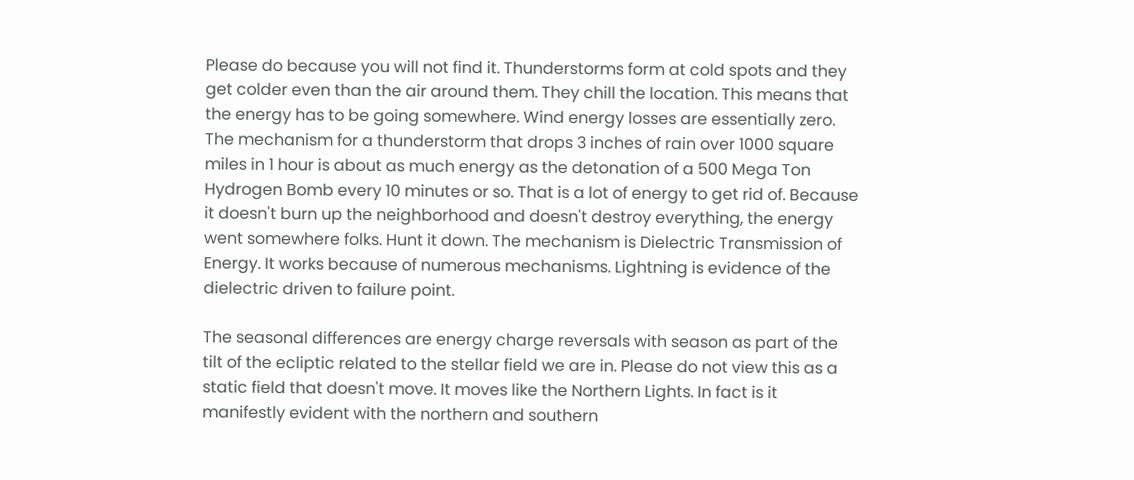Please do because you will not find it. Thunderstorms form at cold spots and they get colder even than the air around them. They chill the location. This means that the energy has to be going somewhere. Wind energy losses are essentially zero. The mechanism for a thunderstorm that drops 3 inches of rain over 1000 square miles in 1 hour is about as much energy as the detonation of a 500 Mega Ton Hydrogen Bomb every 10 minutes or so. That is a lot of energy to get rid of. Because it doesn't burn up the neighborhood and doesn't destroy everything, the energy went somewhere folks. Hunt it down. The mechanism is Dielectric Transmission of Energy. It works because of numerous mechanisms. Lightning is evidence of the dielectric driven to failure point.

The seasonal differences are energy charge reversals with season as part of the tilt of the ecliptic related to the stellar field we are in. Please do not view this as a static field that doesn't move. It moves like the Northern Lights. In fact is it manifestly evident with the northern and southern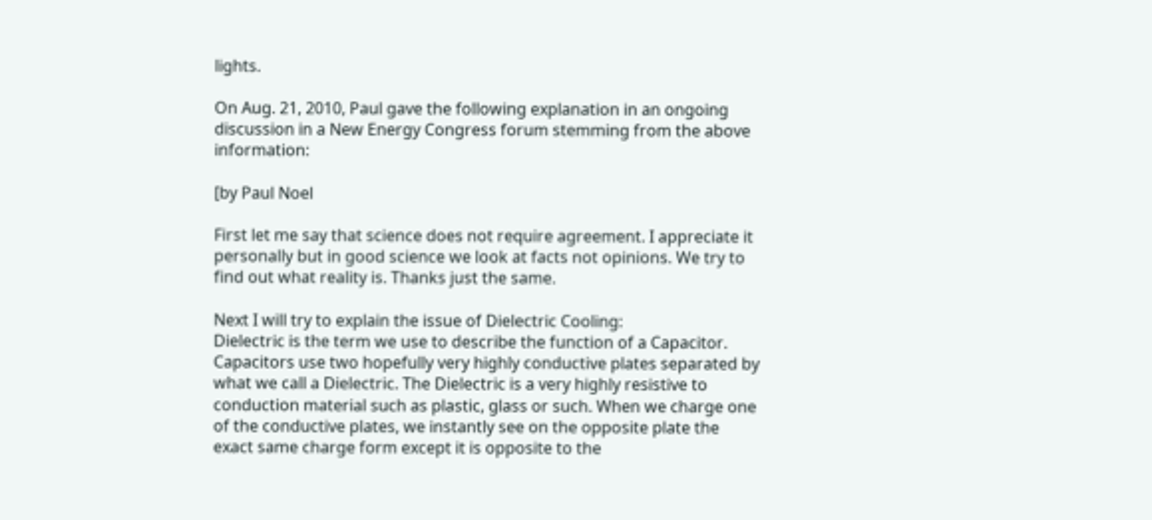lights.

On Aug. 21, 2010, Paul gave the following explanation in an ongoing discussion in a New Energy Congress forum stemming from the above information:

[by Paul Noel

First let me say that science does not require agreement. I appreciate it personally but in good science we look at facts not opinions. We try to find out what reality is. Thanks just the same.

Next I will try to explain the issue of Dielectric Cooling:
Dielectric is the term we use to describe the function of a Capacitor.
Capacitors use two hopefully very highly conductive plates separated by what we call a Dielectric. The Dielectric is a very highly resistive to conduction material such as plastic, glass or such. When we charge one of the conductive plates, we instantly see on the opposite plate the exact same charge form except it is opposite to the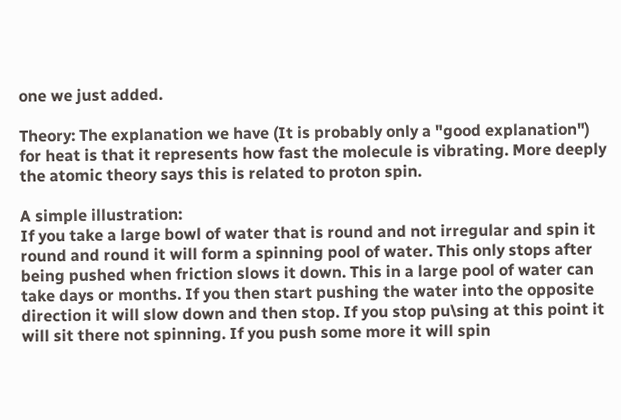one we just added.

Theory: The explanation we have (It is probably only a "good explanation") for heat is that it represents how fast the molecule is vibrating. More deeply the atomic theory says this is related to proton spin.

A simple illustration:
If you take a large bowl of water that is round and not irregular and spin it round and round it will form a spinning pool of water. This only stops after being pushed when friction slows it down. This in a large pool of water can take days or months. If you then start pushing the water into the opposite direction it will slow down and then stop. If you stop pu\sing at this point it will sit there not spinning. If you push some more it will spin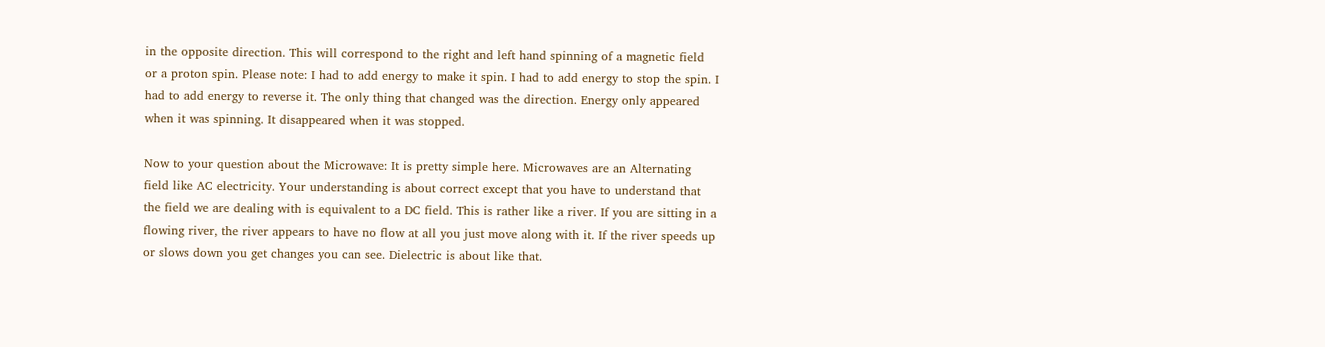in the opposite direction. This will correspond to the right and left hand spinning of a magnetic field or a proton spin. Please note: I had to add energy to make it spin. I had to add energy to stop the spin. I had to add energy to reverse it. The only thing that changed was the direction. Energy only appeared when it was spinning. It disappeared when it was stopped.

Now to your question about the Microwave: It is pretty simple here. Microwaves are an Alternating field like AC electricity. Your understanding is about correct except that you have to understand that the field we are dealing with is equivalent to a DC field. This is rather like a river. If you are sitting in a flowing river, the river appears to have no flow at all you just move along with it. If the river speeds up or slows down you get changes you can see. Dielectric is about like that.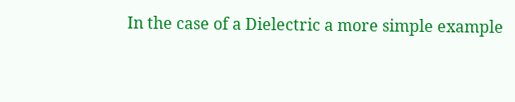In the case of a Dielectric a more simple example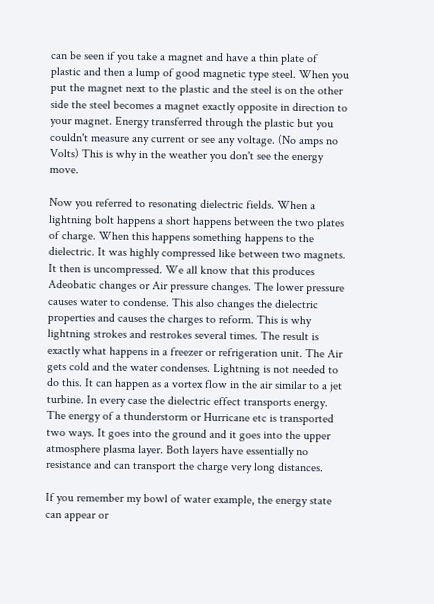can be seen if you take a magnet and have a thin plate of plastic and then a lump of good magnetic type steel. When you put the magnet next to the plastic and the steel is on the other side the steel becomes a magnet exactly opposite in direction to your magnet. Energy transferred through the plastic but you couldn't measure any current or see any voltage. (No amps no Volts) This is why in the weather you don't see the energy move.

Now you referred to resonating dielectric fields. When a lightning bolt happens a short happens between the two plates of charge. When this happens something happens to the dielectric. It was highly compressed like between two magnets. It then is uncompressed. We all know that this produces Adeobatic changes or Air pressure changes. The lower pressure causes water to condense. This also changes the dielectric properties and causes the charges to reform. This is why lightning strokes and restrokes several times. The result is exactly what happens in a freezer or refrigeration unit. The Air gets cold and the water condenses. Lightning is not needed to do this. It can happen as a vortex flow in the air similar to a jet turbine. In every case the dielectric effect transports energy. The energy of a thunderstorm or Hurricane etc is transported two ways. It goes into the ground and it goes into the upper atmosphere plasma layer. Both layers have essentially no resistance and can transport the charge very long distances.

If you remember my bowl of water example, the energy state can appear or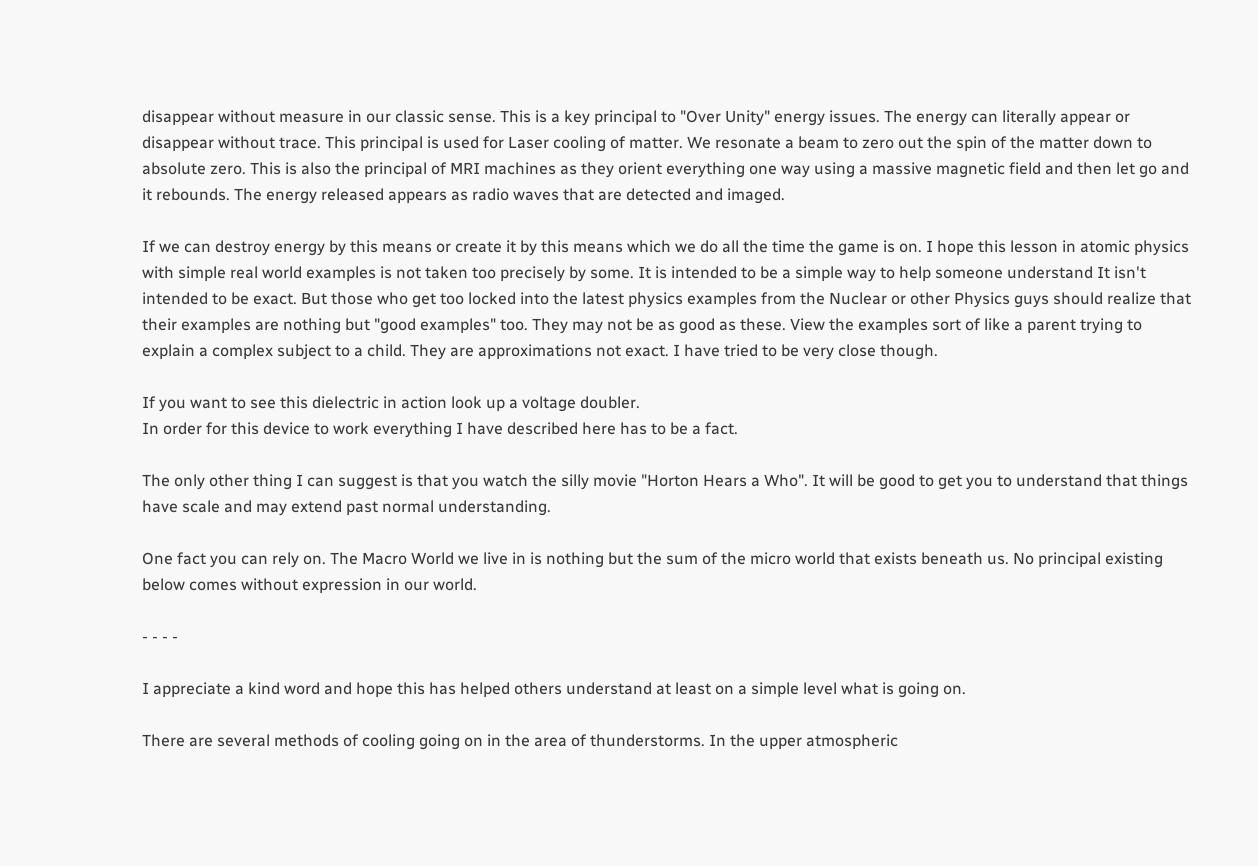disappear without measure in our classic sense. This is a key principal to "Over Unity" energy issues. The energy can literally appear or disappear without trace. This principal is used for Laser cooling of matter. We resonate a beam to zero out the spin of the matter down to absolute zero. This is also the principal of MRI machines as they orient everything one way using a massive magnetic field and then let go and it rebounds. The energy released appears as radio waves that are detected and imaged.

If we can destroy energy by this means or create it by this means which we do all the time the game is on. I hope this lesson in atomic physics with simple real world examples is not taken too precisely by some. It is intended to be a simple way to help someone understand It isn't intended to be exact. But those who get too locked into the latest physics examples from the Nuclear or other Physics guys should realize that their examples are nothing but "good examples" too. They may not be as good as these. View the examples sort of like a parent trying to explain a complex subject to a child. They are approximations not exact. I have tried to be very close though.

If you want to see this dielectric in action look up a voltage doubler.
In order for this device to work everything I have described here has to be a fact.

The only other thing I can suggest is that you watch the silly movie "Horton Hears a Who". It will be good to get you to understand that things have scale and may extend past normal understanding.

One fact you can rely on. The Macro World we live in is nothing but the sum of the micro world that exists beneath us. No principal existing below comes without expression in our world.

- - - -

I appreciate a kind word and hope this has helped others understand at least on a simple level what is going on.

There are several methods of cooling going on in the area of thunderstorms. In the upper atmospheric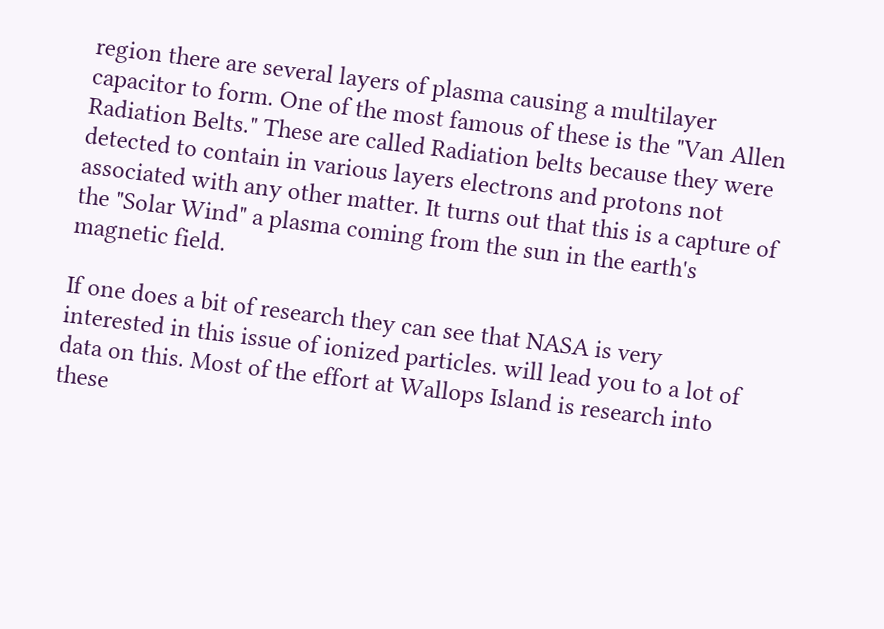region there are several layers of plasma causing a multilayer capacitor to form. One of the most famous of these is the "Van Allen Radiation Belts." These are called Radiation belts because they were detected to contain in various layers electrons and protons not associated with any other matter. It turns out that this is a capture of the "Solar Wind" a plasma coming from the sun in the earth's magnetic field.

If one does a bit of research they can see that NASA is very interested in this issue of ionized particles. will lead you to a lot of data on this. Most of the effort at Wallops Island is research into these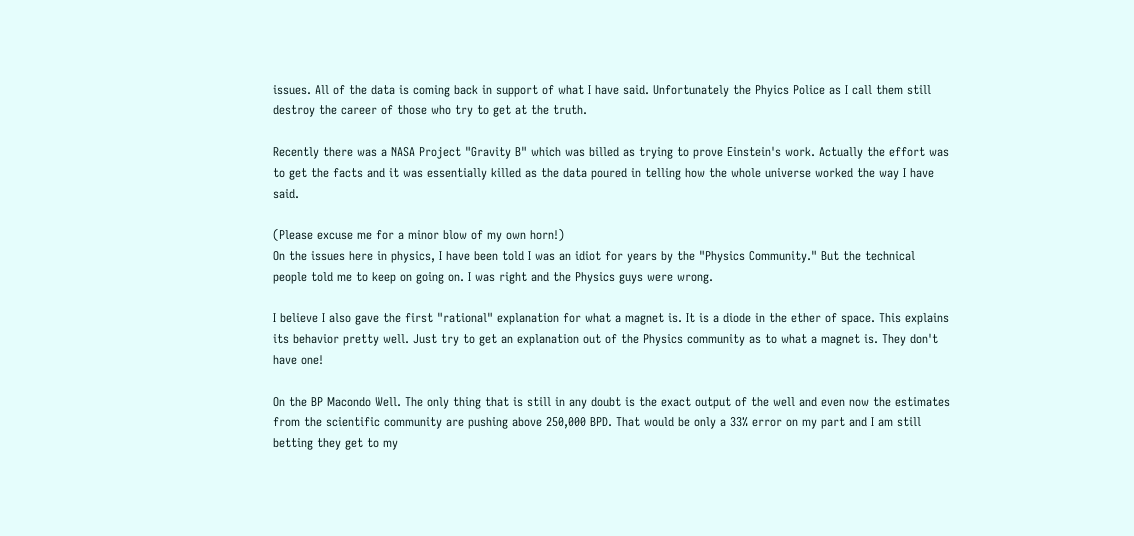issues. All of the data is coming back in support of what I have said. Unfortunately the Phyics Police as I call them still destroy the career of those who try to get at the truth.

Recently there was a NASA Project "Gravity B" which was billed as trying to prove Einstein's work. Actually the effort was to get the facts and it was essentially killed as the data poured in telling how the whole universe worked the way I have said.

(Please excuse me for a minor blow of my own horn!)
On the issues here in physics, I have been told I was an idiot for years by the "Physics Community." But the technical people told me to keep on going on. I was right and the Physics guys were wrong.

I believe I also gave the first "rational" explanation for what a magnet is. It is a diode in the ether of space. This explains its behavior pretty well. Just try to get an explanation out of the Physics community as to what a magnet is. They don't have one!

On the BP Macondo Well. The only thing that is still in any doubt is the exact output of the well and even now the estimates from the scientific community are pushing above 250,000 BPD. That would be only a 33% error on my part and I am still betting they get to my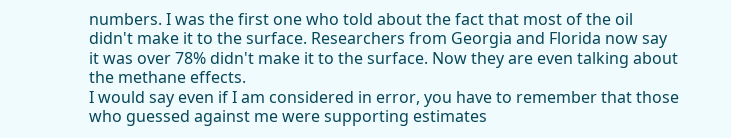numbers. I was the first one who told about the fact that most of the oil didn't make it to the surface. Researchers from Georgia and Florida now say it was over 78% didn't make it to the surface. Now they are even talking about the methane effects.
I would say even if I am considered in error, you have to remember that those who guessed against me were supporting estimates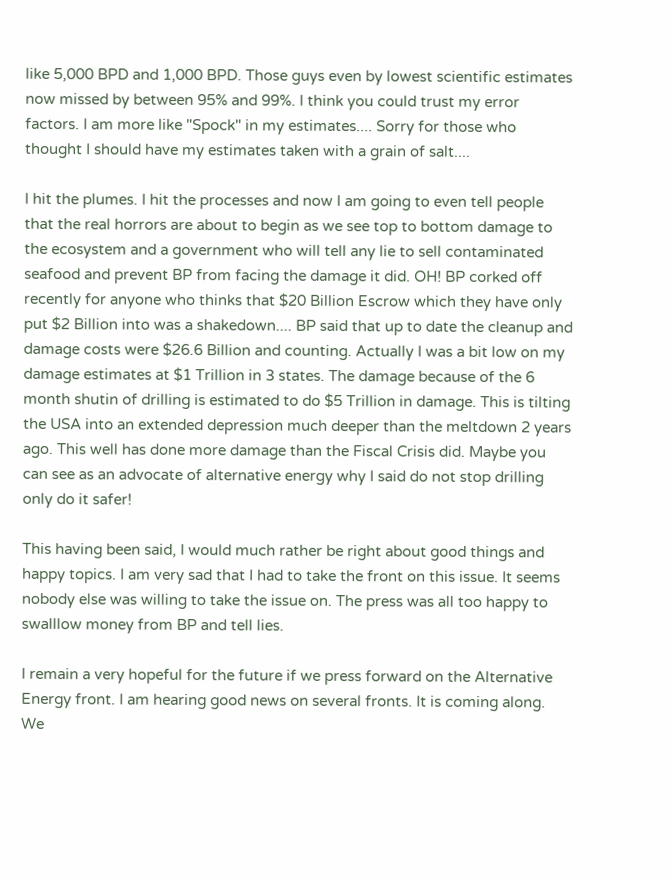like 5,000 BPD and 1,000 BPD. Those guys even by lowest scientific estimates now missed by between 95% and 99%. I think you could trust my error factors. I am more like "Spock" in my estimates.... Sorry for those who thought I should have my estimates taken with a grain of salt....

I hit the plumes. I hit the processes and now I am going to even tell people that the real horrors are about to begin as we see top to bottom damage to the ecosystem and a government who will tell any lie to sell contaminated seafood and prevent BP from facing the damage it did. OH! BP corked off recently for anyone who thinks that $20 Billion Escrow which they have only put $2 Billion into was a shakedown.... BP said that up to date the cleanup and damage costs were $26.6 Billion and counting. Actually I was a bit low on my damage estimates at $1 Trillion in 3 states. The damage because of the 6 month shutin of drilling is estimated to do $5 Trillion in damage. This is tilting the USA into an extended depression much deeper than the meltdown 2 years ago. This well has done more damage than the Fiscal Crisis did. Maybe you can see as an advocate of alternative energy why I said do not stop drilling only do it safer!

This having been said, I would much rather be right about good things and happy topics. I am very sad that I had to take the front on this issue. It seems nobody else was willing to take the issue on. The press was all too happy to swalllow money from BP and tell lies.

I remain a very hopeful for the future if we press forward on the Alternative Energy front. I am hearing good news on several fronts. It is coming along. We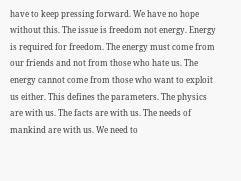have to keep pressing forward. We have no hope without this. The issue is freedom not energy. Energy is required for freedom. The energy must come from our friends and not from those who hate us. The energy cannot come from those who want to exploit us either. This defines the parameters. The physics are with us. The facts are with us. The needs of mankind are with us. We need to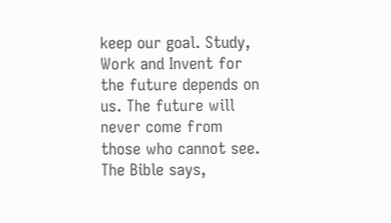keep our goal. Study, Work and Invent for the future depends on us. The future will never come from those who cannot see. The Bible says,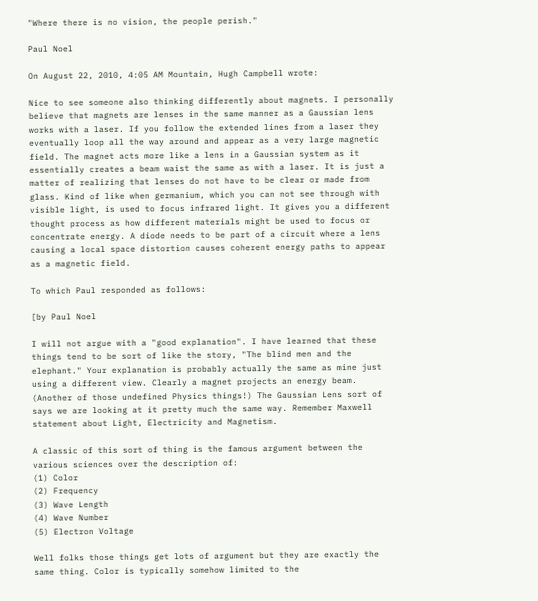"Where there is no vision, the people perish."

Paul Noel

On August 22, 2010, 4:05 AM Mountain, Hugh Campbell wrote:

Nice to see someone also thinking differently about magnets. I personally believe that magnets are lenses in the same manner as a Gaussian lens works with a laser. If you follow the extended lines from a laser they eventually loop all the way around and appear as a very large magnetic field. The magnet acts more like a lens in a Gaussian system as it essentially creates a beam waist the same as with a laser. It is just a matter of realizing that lenses do not have to be clear or made from glass. Kind of like when germanium, which you can not see through with visible light, is used to focus infrared light. It gives you a different thought process as how different materials might be used to focus or concentrate energy. A diode needs to be part of a circuit where a lens causing a local space distortion causes coherent energy paths to appear as a magnetic field.

To which Paul responded as follows:

[by Paul Noel

I will not argue with a "good explanation". I have learned that these things tend to be sort of like the story, "The blind men and the elephant." Your explanation is probably actually the same as mine just using a different view. Clearly a magnet projects an energy beam. (Another of those undefined Physics things!) The Gaussian Lens sort of says we are looking at it pretty much the same way. Remember Maxwell statement about Light, Electricity and Magnetism.

A classic of this sort of thing is the famous argument between the various sciences over the description of:
(1) Color
(2) Frequency
(3) Wave Length
(4) Wave Number
(5) Electron Voltage

Well folks those things get lots of argument but they are exactly the same thing. Color is typically somehow limited to the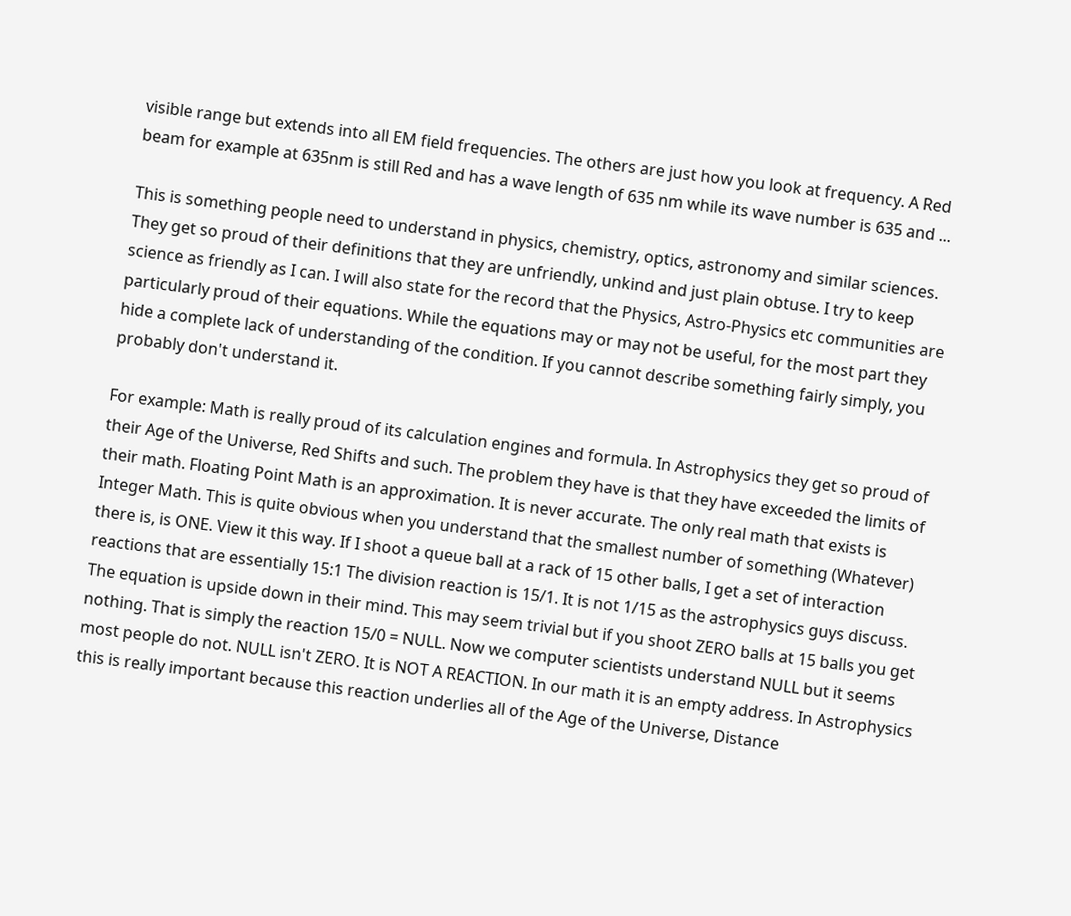visible range but extends into all EM field frequencies. The others are just how you look at frequency. A Red beam for example at 635nm is still Red and has a wave length of 635 nm while its wave number is 635 and ...

This is something people need to understand in physics, chemistry, optics, astronomy and similar sciences. They get so proud of their definitions that they are unfriendly, unkind and just plain obtuse. I try to keep science as friendly as I can. I will also state for the record that the Physics, Astro-Physics etc communities are particularly proud of their equations. While the equations may or may not be useful, for the most part they hide a complete lack of understanding of the condition. If you cannot describe something fairly simply, you probably don't understand it.

For example: Math is really proud of its calculation engines and formula. In Astrophysics they get so proud of their Age of the Universe, Red Shifts and such. The problem they have is that they have exceeded the limits of their math. Floating Point Math is an approximation. It is never accurate. The only real math that exists is Integer Math. This is quite obvious when you understand that the smallest number of something (Whatever) there is, is ONE. View it this way. If I shoot a queue ball at a rack of 15 other balls, I get a set of interaction reactions that are essentially 15:1 The division reaction is 15/1. It is not 1/15 as the astrophysics guys discuss. The equation is upside down in their mind. This may seem trivial but if you shoot ZERO balls at 15 balls you get nothing. That is simply the reaction 15/0 = NULL. Now we computer scientists understand NULL but it seems most people do not. NULL isn't ZERO. It is NOT A REACTION. In our math it is an empty address. In Astrophysics this is really important because this reaction underlies all of the Age of the Universe, Distance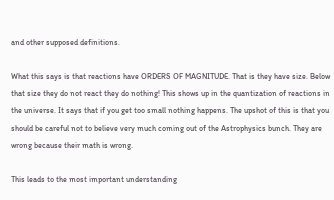and other supposed definitions.

What this says is that reactions have ORDERS OF MAGNITUDE. That is they have size. Below that size they do not react they do nothing! This shows up in the quantization of reactions in the universe. It says that if you get too small nothing happens. The upshot of this is that you should be careful not to believe very much coming out of the Astrophysics bunch. They are wrong because their math is wrong.

This leads to the most important understanding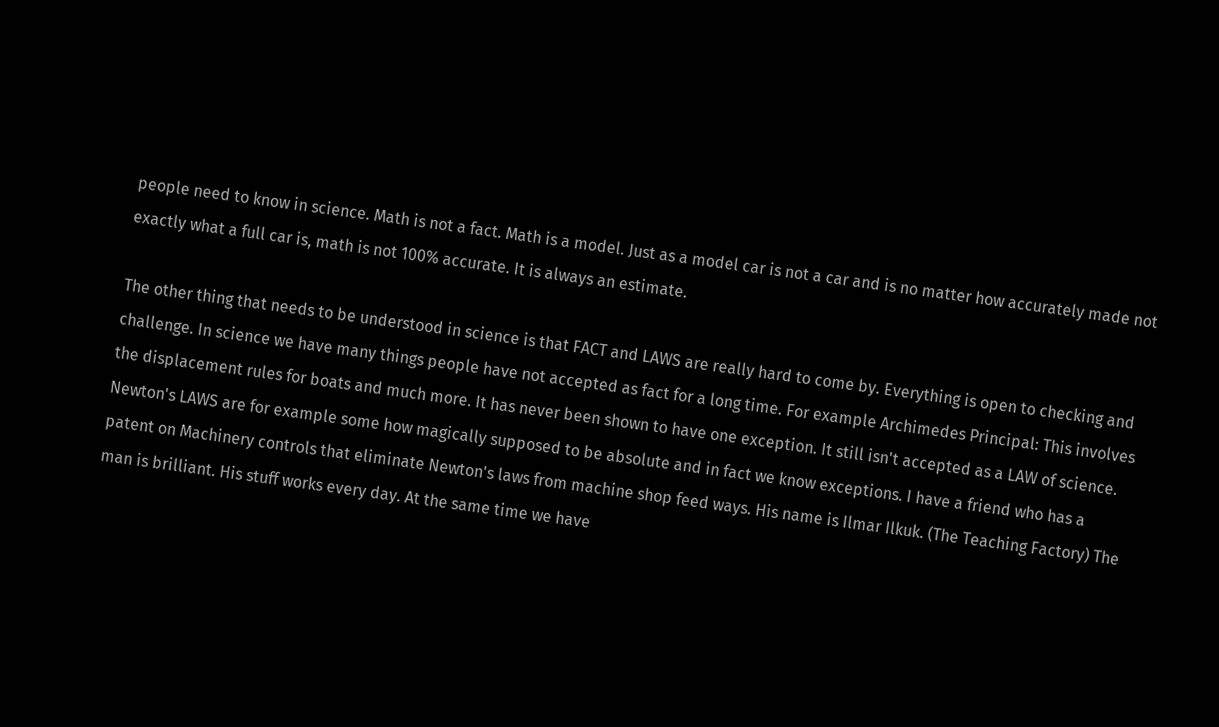people need to know in science. Math is not a fact. Math is a model. Just as a model car is not a car and is no matter how accurately made not exactly what a full car is, math is not 100% accurate. It is always an estimate.

The other thing that needs to be understood in science is that FACT and LAWS are really hard to come by. Everything is open to checking and challenge. In science we have many things people have not accepted as fact for a long time. For example Archimedes Principal: This involves the displacement rules for boats and much more. It has never been shown to have one exception. It still isn't accepted as a LAW of science. Newton's LAWS are for example some how magically supposed to be absolute and in fact we know exceptions. I have a friend who has a patent on Machinery controls that eliminate Newton's laws from machine shop feed ways. His name is Ilmar Ilkuk. (The Teaching Factory) The man is brilliant. His stuff works every day. At the same time we have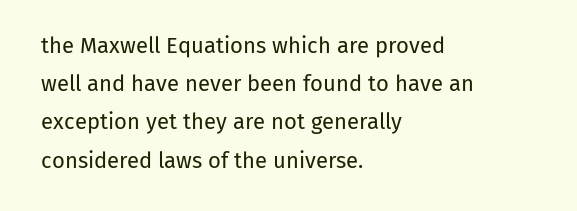the Maxwell Equations which are proved well and have never been found to have an exception yet they are not generally considered laws of the universe.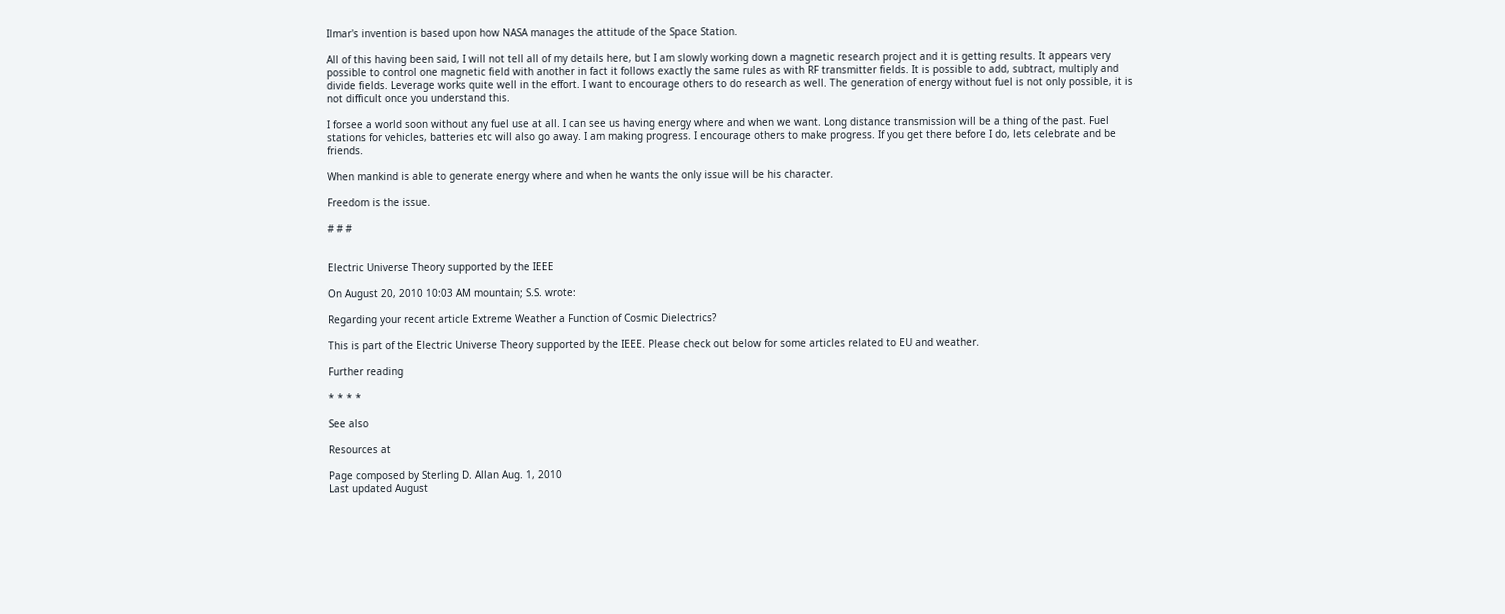Ilmar's invention is based upon how NASA manages the attitude of the Space Station.

All of this having been said, I will not tell all of my details here, but I am slowly working down a magnetic research project and it is getting results. It appears very possible to control one magnetic field with another in fact it follows exactly the same rules as with RF transmitter fields. It is possible to add, subtract, multiply and divide fields. Leverage works quite well in the effort. I want to encourage others to do research as well. The generation of energy without fuel is not only possible, it is not difficult once you understand this.

I forsee a world soon without any fuel use at all. I can see us having energy where and when we want. Long distance transmission will be a thing of the past. Fuel stations for vehicles, batteries etc will also go away. I am making progress. I encourage others to make progress. If you get there before I do, lets celebrate and be friends.

When mankind is able to generate energy where and when he wants the only issue will be his character.

Freedom is the issue.

# # #


Electric Universe Theory supported by the IEEE

On August 20, 2010 10:03 AM mountain; S.S. wrote:

Regarding your recent article Extreme Weather a Function of Cosmic Dielectrics?

This is part of the Electric Universe Theory supported by the IEEE. Please check out below for some articles related to EU and weather.

Further reading

* * * *

See also

Resources at

Page composed by Sterling D. Allan Aug. 1, 2010
Last updated August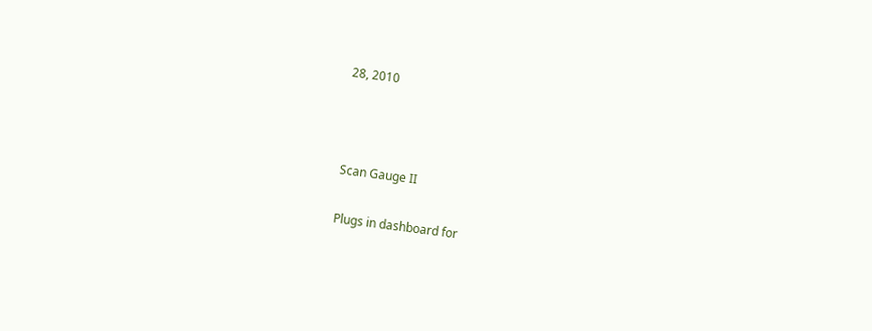28, 2010



Scan Gauge II

Plugs in dashboard for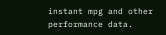instant mpg and other performance data.